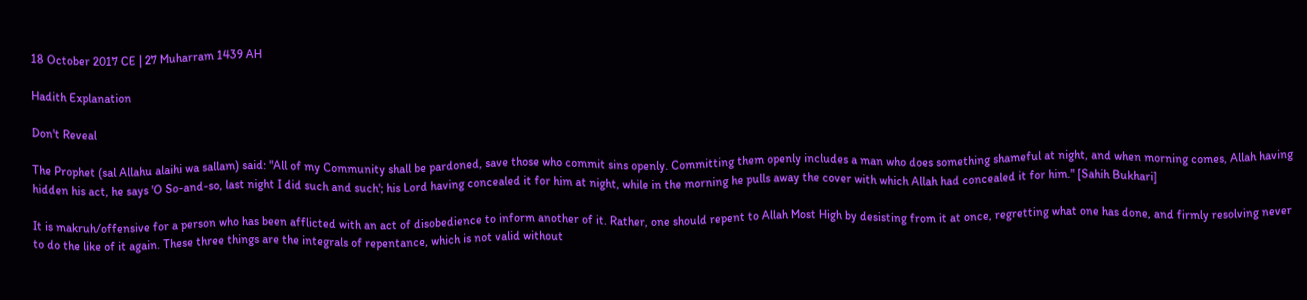18 October 2017 CE | 27 Muharram 1439 AH

Hadith Explanation

Don't Reveal

The Prophet (sal Allahu alaihi wa sallam) said: "All of my Community shall be pardoned, save those who commit sins openly. Committing them openly includes a man who does something shameful at night, and when morning comes, Allah having hidden his act, he says 'O So-and-so, last night I did such and such'; his Lord having concealed it for him at night, while in the morning he pulls away the cover with which Allah had concealed it for him." [Sahih Bukhari]

It is makruh/offensive for a person who has been afflicted with an act of disobedience to inform another of it. Rather, one should repent to Allah Most High by desisting from it at once, regretting what one has done, and firmly resolving never to do the like of it again. These three things are the integrals of repentance, which is not valid without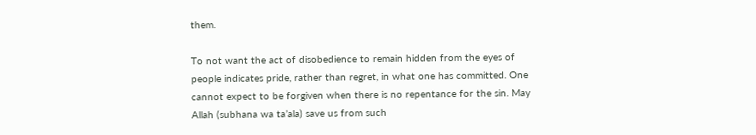them.

To not want the act of disobedience to remain hidden from the eyes of people indicates pride, rather than regret, in what one has committed. One cannot expect to be forgiven when there is no repentance for the sin. May Allah (subhana wa ta’ala) save us from such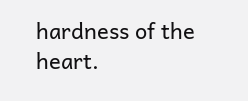hardness of the heart.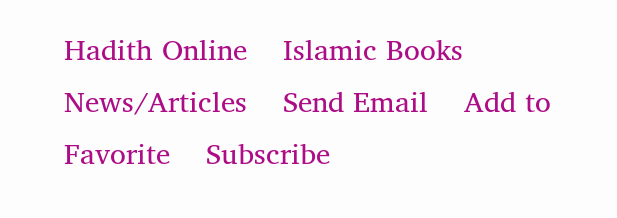Hadith Online    Islamic Books    News/Articles    Send Email    Add to Favorite    Subscribe